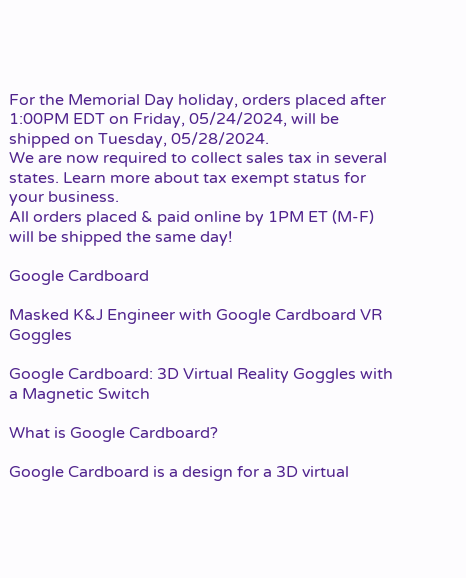For the Memorial Day holiday, orders placed after 1:00PM EDT on Friday, 05/24/2024, will be shipped on Tuesday, 05/28/2024.
We are now required to collect sales tax in several states. Learn more about tax exempt status for your business.
All orders placed & paid online by 1PM ET (M-F) will be shipped the same day!

Google Cardboard

Masked K&J Engineer with Google Cardboard VR Goggles

Google Cardboard: 3D Virtual Reality Goggles with a Magnetic Switch

What is Google Cardboard?

Google Cardboard is a design for a 3D virtual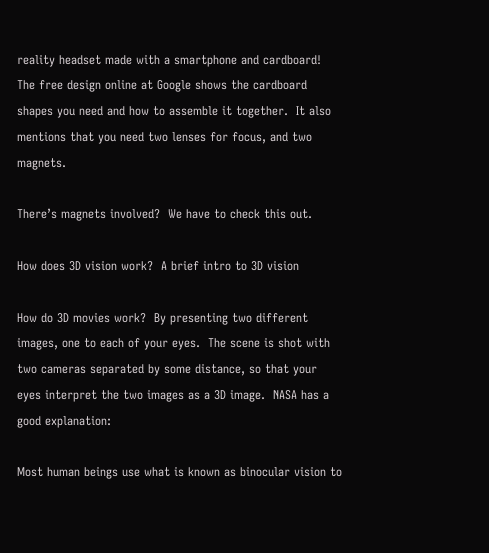reality headset made with a smartphone and cardboard!  The free design online at Google shows the cardboard shapes you need and how to assemble it together.  It also mentions that you need two lenses for focus, and two magnets.

There’s magnets involved?  We have to check this out.

How does 3D vision work?  A brief intro to 3D vision

How do 3D movies work?  By presenting two different images, one to each of your eyes.  The scene is shot with two cameras separated by some distance, so that your eyes interpret the two images as a 3D image.  NASA has a good explanation:

Most human beings use what is known as binocular vision to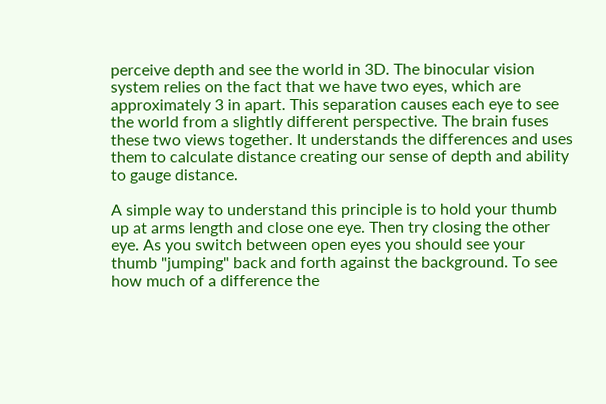perceive depth and see the world in 3D. The binocular vision system relies on the fact that we have two eyes, which are approximately 3 in apart. This separation causes each eye to see the world from a slightly different perspective. The brain fuses these two views together. It understands the differences and uses them to calculate distance creating our sense of depth and ability to gauge distance.

A simple way to understand this principle is to hold your thumb up at arms length and close one eye. Then try closing the other eye. As you switch between open eyes you should see your thumb "jumping" back and forth against the background. To see how much of a difference the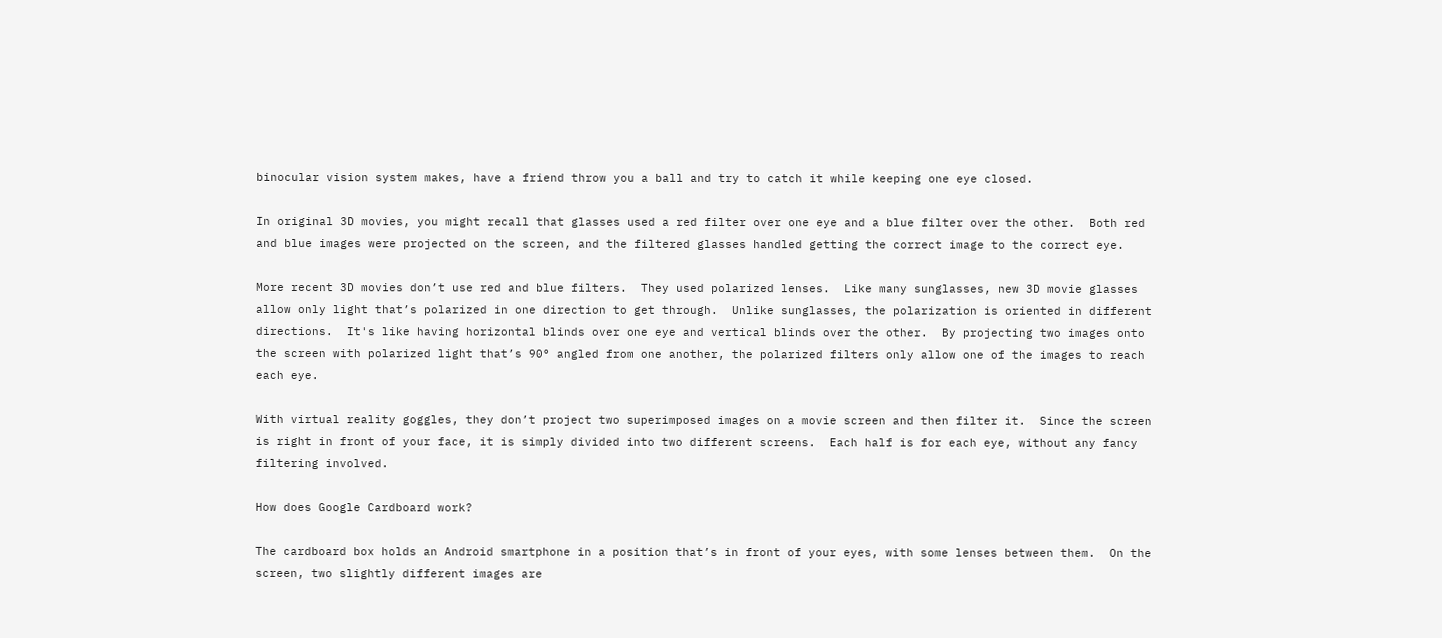binocular vision system makes, have a friend throw you a ball and try to catch it while keeping one eye closed.

In original 3D movies, you might recall that glasses used a red filter over one eye and a blue filter over the other.  Both red and blue images were projected on the screen, and the filtered glasses handled getting the correct image to the correct eye.

More recent 3D movies don’t use red and blue filters.  They used polarized lenses.  Like many sunglasses, new 3D movie glasses allow only light that’s polarized in one direction to get through.  Unlike sunglasses, the polarization is oriented in different directions.  It's like having horizontal blinds over one eye and vertical blinds over the other.  By projecting two images onto the screen with polarized light that’s 90° angled from one another, the polarized filters only allow one of the images to reach each eye.

With virtual reality goggles, they don’t project two superimposed images on a movie screen and then filter it.  Since the screen is right in front of your face, it is simply divided into two different screens.  Each half is for each eye, without any fancy filtering involved.

How does Google Cardboard work?

The cardboard box holds an Android smartphone in a position that’s in front of your eyes, with some lenses between them.  On the screen, two slightly different images are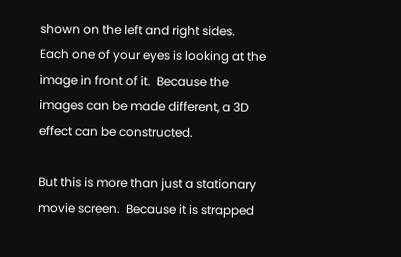shown on the left and right sides.  Each one of your eyes is looking at the image in front of it.  Because the images can be made different, a 3D effect can be constructed.

But this is more than just a stationary movie screen.  Because it is strapped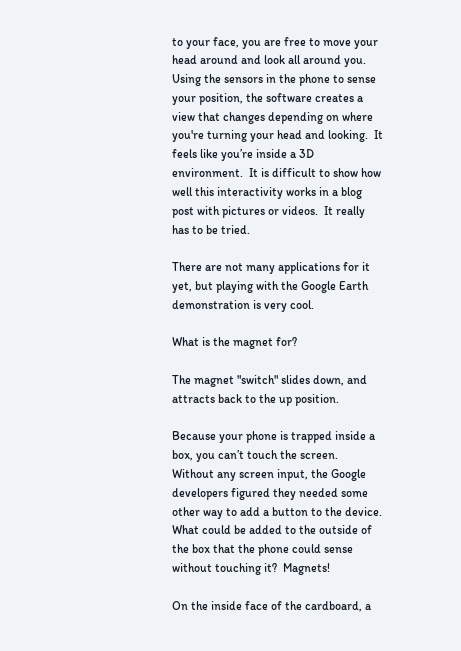to your face, you are free to move your head around and look all around you.  Using the sensors in the phone to sense your position, the software creates a view that changes depending on where you're turning your head and looking.  It feels like you’re inside a 3D environment.  It is difficult to show how well this interactivity works in a blog post with pictures or videos.  It really has to be tried.

There are not many applications for it yet, but playing with the Google Earth demonstration is very cool.

What is the magnet for?

The magnet "switch" slides down, and attracts back to the up position.

Because your phone is trapped inside a box, you can’t touch the screen.  Without any screen input, the Google developers figured they needed some other way to add a button to the device.  What could be added to the outside of the box that the phone could sense without touching it?  Magnets!

On the inside face of the cardboard, a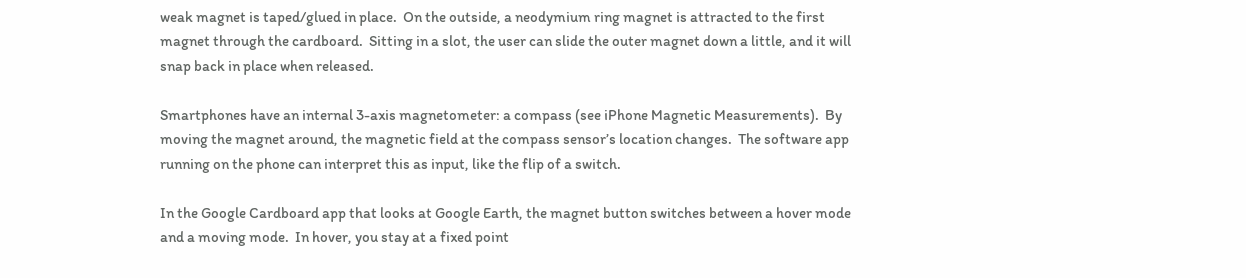weak magnet is taped/glued in place.  On the outside, a neodymium ring magnet is attracted to the first magnet through the cardboard.  Sitting in a slot, the user can slide the outer magnet down a little, and it will snap back in place when released.

Smartphones have an internal 3-axis magnetometer: a compass (see iPhone Magnetic Measurements).  By moving the magnet around, the magnetic field at the compass sensor’s location changes.  The software app running on the phone can interpret this as input, like the flip of a switch.

In the Google Cardboard app that looks at Google Earth, the magnet button switches between a hover mode and a moving mode.  In hover, you stay at a fixed point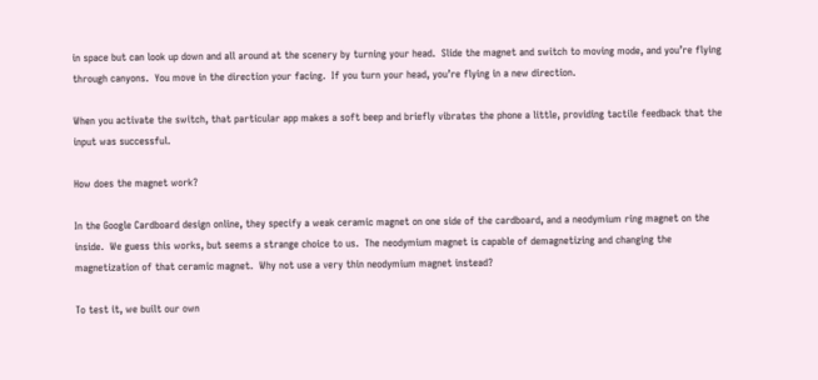in space but can look up down and all around at the scenery by turning your head.  Slide the magnet and switch to moving mode, and you’re flying through canyons.  You move in the direction your facing.  If you turn your head, you’re flying in a new direction.

When you activate the switch, that particular app makes a soft beep and briefly vibrates the phone a little, providing tactile feedback that the input was successful.

How does the magnet work?

In the Google Cardboard design online, they specify a weak ceramic magnet on one side of the cardboard, and a neodymium ring magnet on the inside.  We guess this works, but seems a strange choice to us.  The neodymium magnet is capable of demagnetizing and changing the magnetization of that ceramic magnet.  Why not use a very thin neodymium magnet instead?

To test it, we built our own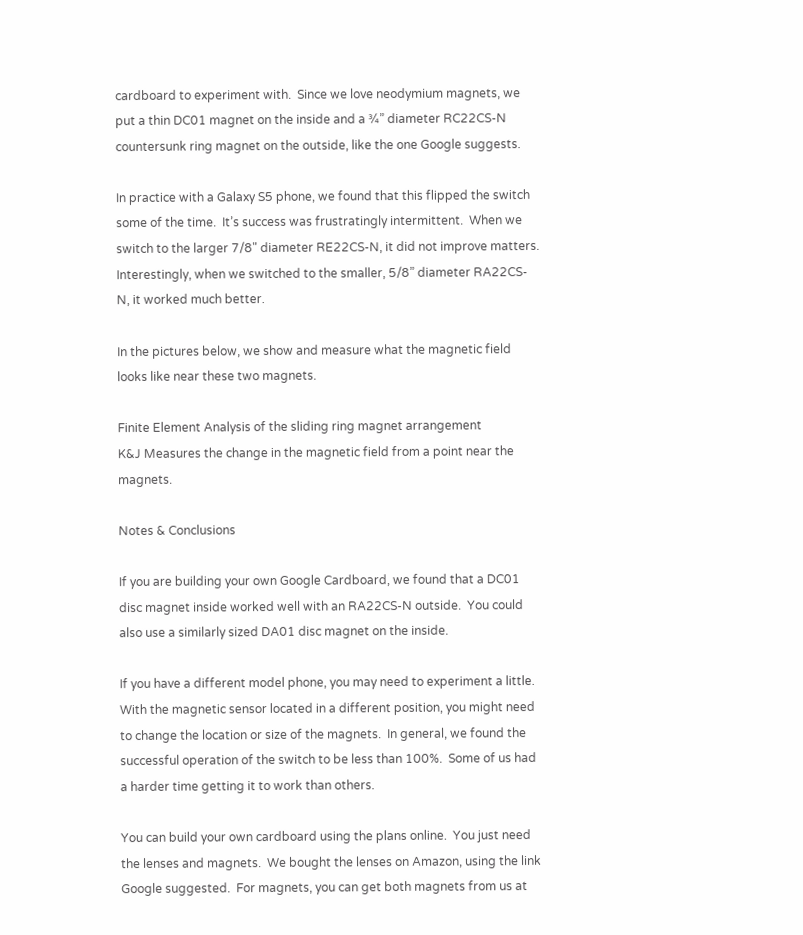cardboard to experiment with.  Since we love neodymium magnets, we put a thin DC01 magnet on the inside and a ¾” diameter RC22CS-N countersunk ring magnet on the outside, like the one Google suggests.

In practice with a Galaxy S5 phone, we found that this flipped the switch some of the time.  It’s success was frustratingly intermittent.  When we switch to the larger 7/8" diameter RE22CS-N, it did not improve matters.  Interestingly, when we switched to the smaller, 5/8” diameter RA22CS-N, it worked much better.

In the pictures below, we show and measure what the magnetic field looks like near these two magnets.

Finite Element Analysis of the sliding ring magnet arrangement
K&J Measures the change in the magnetic field from a point near the magnets.

Notes & Conclusions

If you are building your own Google Cardboard, we found that a DC01 disc magnet inside worked well with an RA22CS-N outside.  You could also use a similarly sized DA01 disc magnet on the inside.

If you have a different model phone, you may need to experiment a little.  With the magnetic sensor located in a different position, you might need to change the location or size of the magnets.  In general, we found the successful operation of the switch to be less than 100%.  Some of us had a harder time getting it to work than others.

You can build your own cardboard using the plans online.  You just need the lenses and magnets.  We bought the lenses on Amazon, using the link Google suggested.  For magnets, you can get both magnets from us at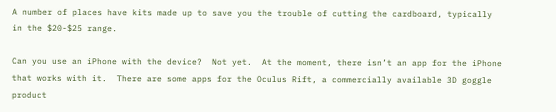A number of places have kits made up to save you the trouble of cutting the cardboard, typically in the $20-$25 range.

Can you use an iPhone with the device?  Not yet.  At the moment, there isn’t an app for the iPhone that works with it.  There are some apps for the Oculus Rift, a commercially available 3D goggle product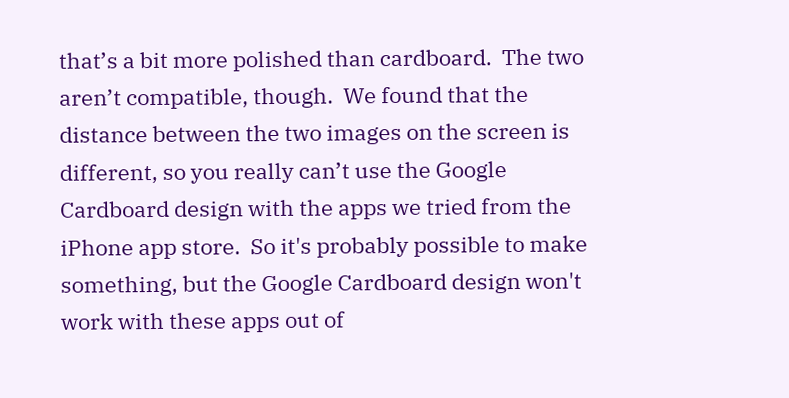that’s a bit more polished than cardboard.  The two aren’t compatible, though.  We found that the distance between the two images on the screen is different, so you really can’t use the Google Cardboard design with the apps we tried from the iPhone app store.  So it's probably possible to make something, but the Google Cardboard design won't work with these apps out of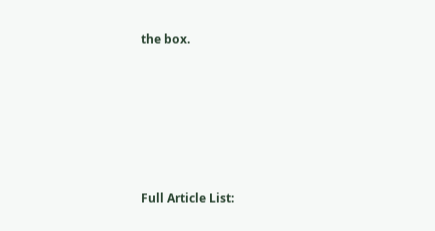the box.






Full Article List: